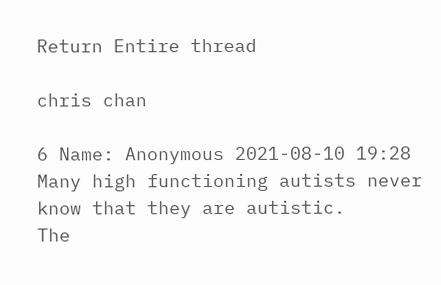Return Entire thread

chris chan

6 Name: Anonymous 2021-08-10 19:28
Many high functioning autists never know that they are autistic.
The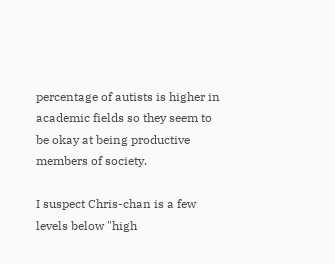percentage of autists is higher in academic fields so they seem to be okay at being productive members of society.

I suspect Chris-chan is a few levels below "high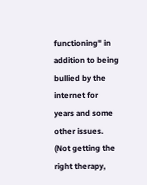functioning" in addition to being bullied by the internet for years and some other issues. (Not getting the right therapy,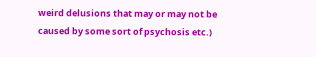weird delusions that may or may not be caused by some sort of psychosis etc.)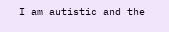I am autistic and the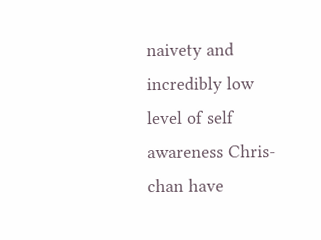naivety and incredibly low level of self awareness Chris-chan have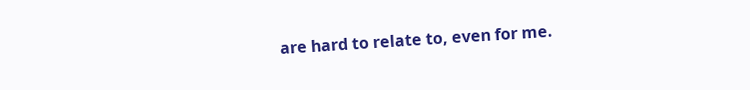are hard to relate to, even for me.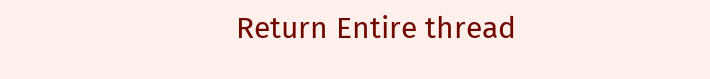Return Entire thread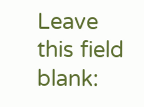Leave this field blank: